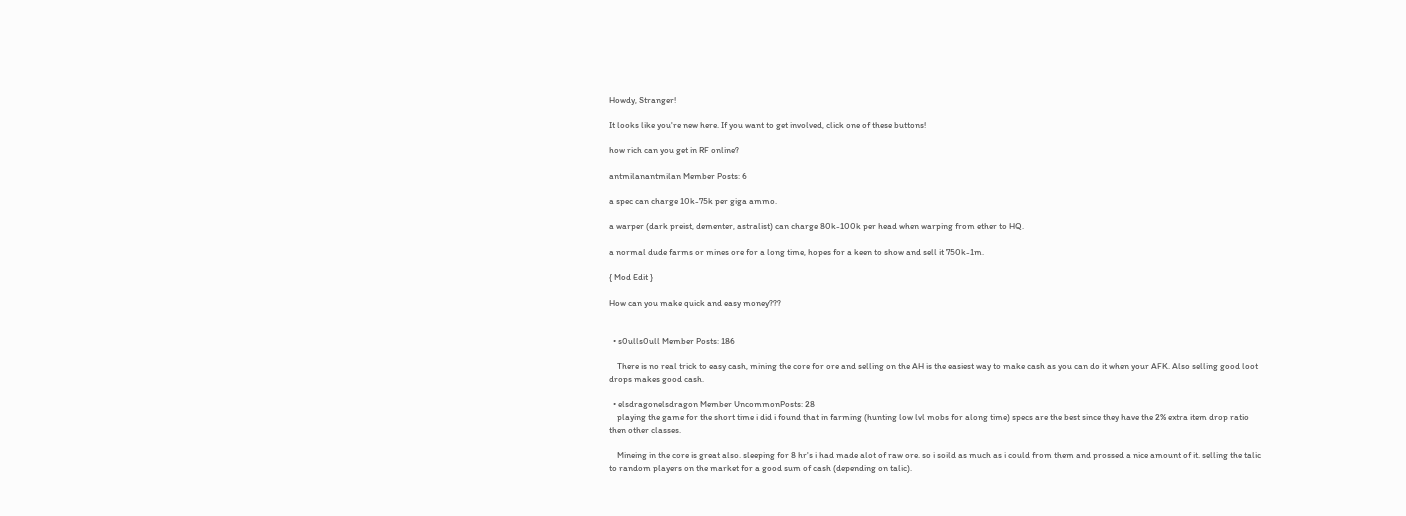Howdy, Stranger!

It looks like you're new here. If you want to get involved, click one of these buttons!

how rich can you get in RF online?

antmilanantmilan Member Posts: 6

a spec can charge 10k-75k per giga ammo.

a warper (dark preist, dementer, astralist) can charge 80k-100k per head when warping from ether to HQ.

a normal dude farms or mines ore for a long time, hopes for a keen to show and sell it 750k-1m.

{ Mod Edit }

How can you make quick and easy money???


  • s0ulls0ull Member Posts: 186

    There is no real trick to easy cash, mining the core for ore and selling on the AH is the easiest way to make cash as you can do it when your AFK. Also selling good loot drops makes good cash.

  • elsdragonelsdragon Member UncommonPosts: 28
    playing the game for the short time i did i found that in farming (hunting low lvl mobs for along time) specs are the best since they have the 2% extra item drop ratio then other classes.

    Mineing in the core is great also. sleeping for 8 hr's i had made alot of raw ore. so i soild as much as i could from them and prossed a nice amount of it. selling the talic to random players on the market for a good sum of cash (depending on talic).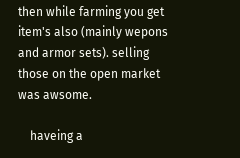then while farming you get item's also (mainly wepons and armor sets). selling those on the open market was awsome.

    haveing a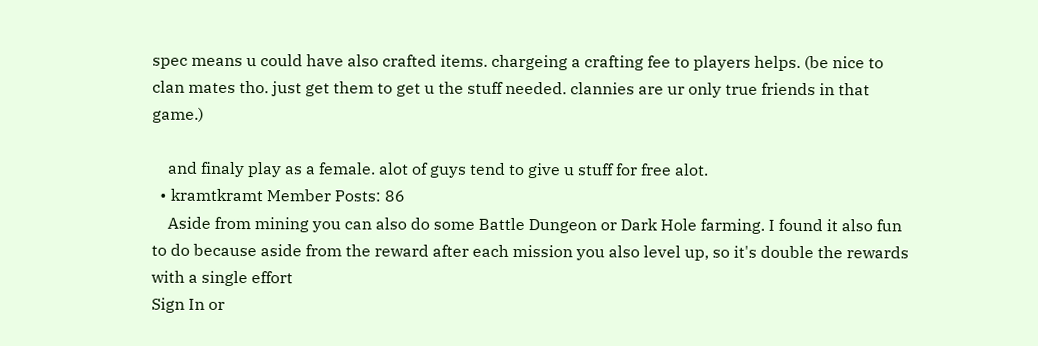spec means u could have also crafted items. chargeing a crafting fee to players helps. (be nice to clan mates tho. just get them to get u the stuff needed. clannies are ur only true friends in that game.)

    and finaly play as a female. alot of guys tend to give u stuff for free alot.
  • kramtkramt Member Posts: 86
    Aside from mining you can also do some Battle Dungeon or Dark Hole farming. I found it also fun to do because aside from the reward after each mission you also level up, so it's double the rewards with a single effort
Sign In or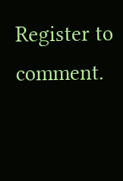Register to comment.